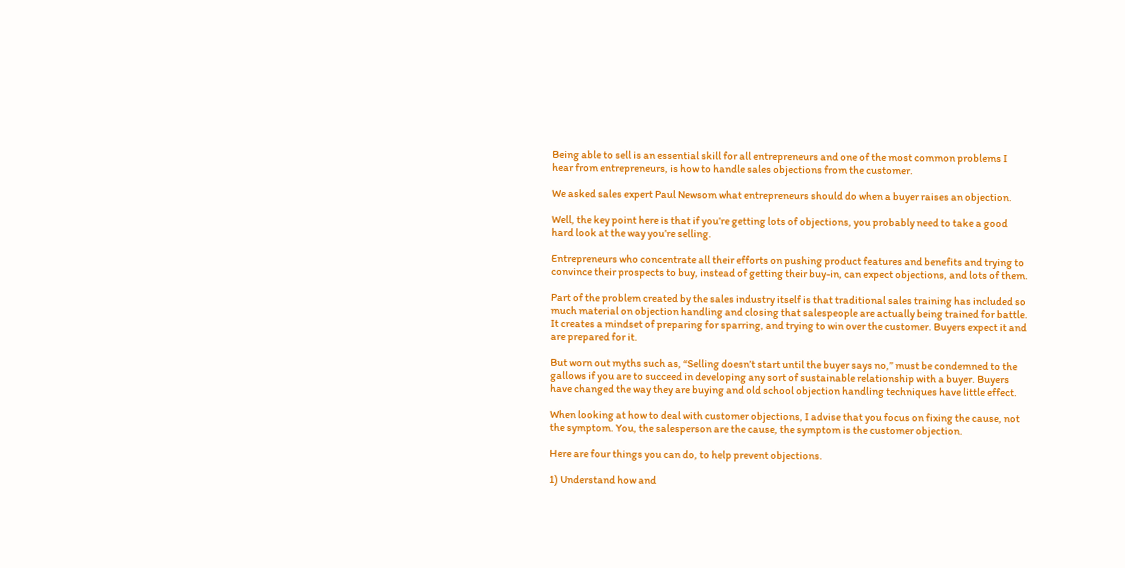Being able to sell is an essential skill for all entrepreneurs and one of the most common problems I hear from entrepreneurs, is how to handle sales objections from the customer.

We asked sales expert Paul Newsom what entrepreneurs should do when a buyer raises an objection.

Well, the key point here is that if you’re getting lots of objections, you probably need to take a good hard look at the way you’re selling.

Entrepreneurs who concentrate all their efforts on pushing product features and benefits and trying to convince their prospects to buy, instead of getting their buy-in, can expect objections, and lots of them.

Part of the problem created by the sales industry itself is that traditional sales training has included so much material on objection handling and closing that salespeople are actually being trained for battle. It creates a mindset of preparing for sparring, and trying to win over the customer. Buyers expect it and are prepared for it.

But worn out myths such as, “Selling doesn’t start until the buyer says no,” must be condemned to the gallows if you are to succeed in developing any sort of sustainable relationship with a buyer. Buyers have changed the way they are buying and old school objection handling techniques have little effect.

When looking at how to deal with customer objections, I advise that you focus on fixing the cause, not the symptom. You, the salesperson are the cause, the symptom is the customer objection.

Here are four things you can do, to help prevent objections.

1) Understand how and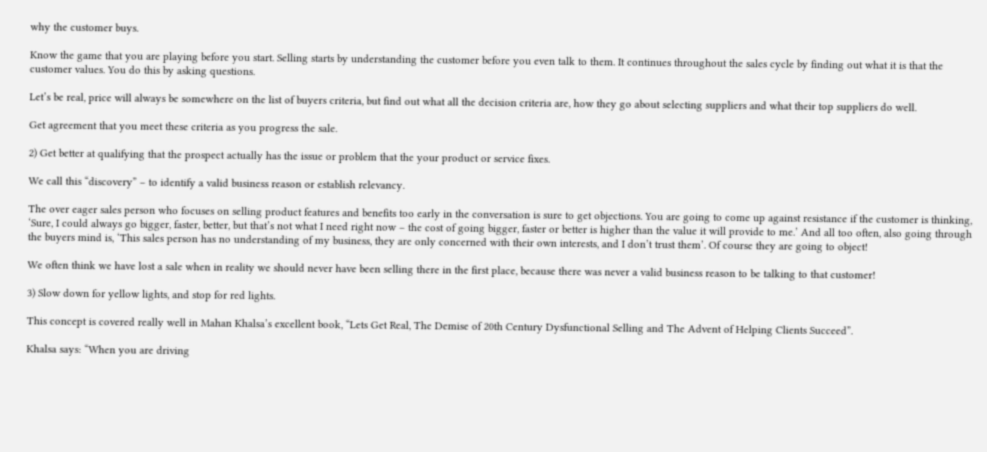why the customer buys.

Know the game that you are playing before you start. Selling starts by understanding the customer before you even talk to them. It continues throughout the sales cycle by finding out what it is that the customer values. You do this by asking questions.

Let’s be real, price will always be somewhere on the list of buyers criteria, but find out what all the decision criteria are, how they go about selecting suppliers and what their top suppliers do well.

Get agreement that you meet these criteria as you progress the sale.

2) Get better at qualifying that the prospect actually has the issue or problem that the your product or service fixes.

We call this “discovery” – to identify a valid business reason or establish relevancy.

The over eager sales person who focuses on selling product features and benefits too early in the conversation is sure to get objections. You are going to come up against resistance if the customer is thinking, ‘Sure, I could always go bigger, faster, better, but that’s not what I need right now – the cost of going bigger, faster or better is higher than the value it will provide to me.’ And all too often, also going through the buyers mind is, ‘This sales person has no understanding of my business, they are only concerned with their own interests, and I don’t trust them’. Of course they are going to object!

We often think we have lost a sale when in reality we should never have been selling there in the first place, because there was never a valid business reason to be talking to that customer!

3) Slow down for yellow lights, and stop for red lights.

This concept is covered really well in Mahan Khalsa’s excellent book, “Lets Get Real, The Demise of 20th Century Dysfunctional Selling and The Advent of Helping Clients Succeed”.

Khalsa says: “When you are driving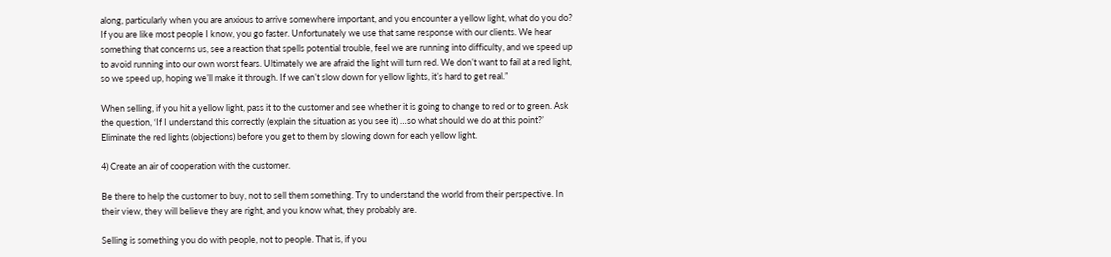along, particularly when you are anxious to arrive somewhere important, and you encounter a yellow light, what do you do? If you are like most people I know, you go faster. Unfortunately we use that same response with our clients. We hear something that concerns us, see a reaction that spells potential trouble, feel we are running into difficulty, and we speed up to avoid running into our own worst fears. Ultimately we are afraid the light will turn red. We don’t want to fail at a red light, so we speed up, hoping we’ll make it through. If we can’t slow down for yellow lights, it’s hard to get real.”

When selling, if you hit a yellow light, pass it to the customer and see whether it is going to change to red or to green. Ask the question, ‘If I understand this correctly (explain the situation as you see it) …so what should we do at this point?’ Eliminate the red lights (objections) before you get to them by slowing down for each yellow light.

4) Create an air of cooperation with the customer.

Be there to help the customer to buy, not to sell them something. Try to understand the world from their perspective. In their view, they will believe they are right, and you know what, they probably are.

Selling is something you do with people, not to people. That is, if you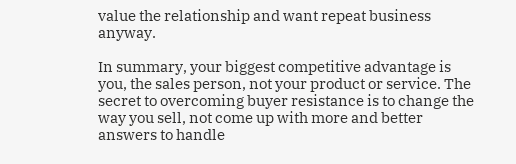value the relationship and want repeat business anyway.

In summary, your biggest competitive advantage is you, the sales person, not your product or service. The secret to overcoming buyer resistance is to change the way you sell, not come up with more and better answers to handle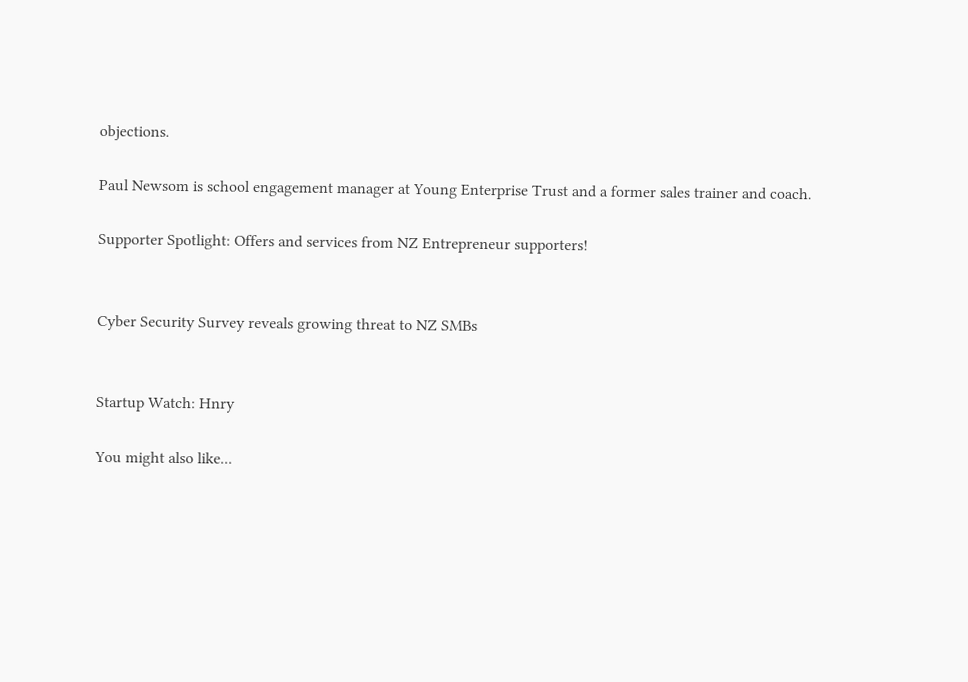objections.

Paul Newsom is school engagement manager at Young Enterprise Trust and a former sales trainer and coach.

Supporter Spotlight: Offers and services from NZ Entrepreneur supporters!


Cyber Security Survey reveals growing threat to NZ SMBs


Startup Watch: Hnry

You might also like...